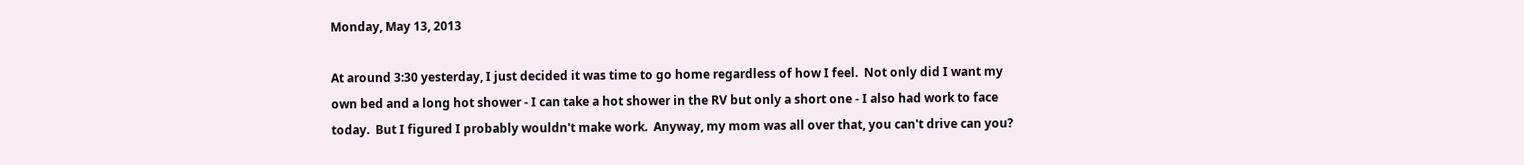Monday, May 13, 2013

At around 3:30 yesterday, I just decided it was time to go home regardless of how I feel.  Not only did I want my own bed and a long hot shower - I can take a hot shower in the RV but only a short one - I also had work to face today.  But I figured I probably wouldn't make work.  Anyway, my mom was all over that, you can't drive can you?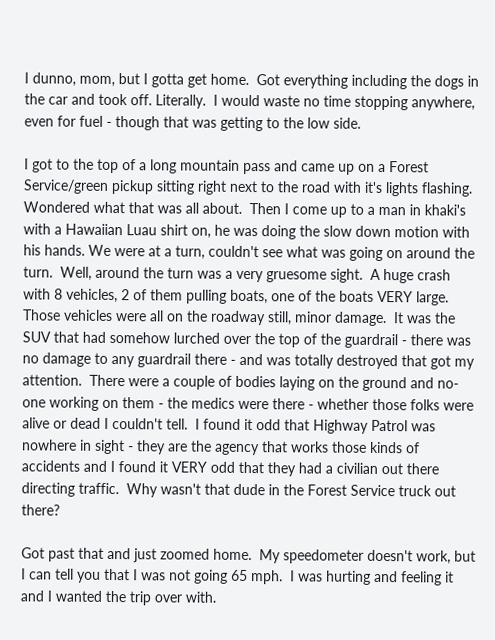I dunno, mom, but I gotta get home.  Got everything including the dogs in the car and took off. Literally.  I would waste no time stopping anywhere, even for fuel - though that was getting to the low side.

I got to the top of a long mountain pass and came up on a Forest Service/green pickup sitting right next to the road with it's lights flashing.  Wondered what that was all about.  Then I come up to a man in khaki's with a Hawaiian Luau shirt on, he was doing the slow down motion with his hands. We were at a turn, couldn't see what was going on around the turn.  Well, around the turn was a very gruesome sight.  A huge crash with 8 vehicles, 2 of them pulling boats, one of the boats VERY large.  Those vehicles were all on the roadway still, minor damage.  It was the SUV that had somehow lurched over the top of the guardrail - there was no damage to any guardrail there - and was totally destroyed that got my attention.  There were a couple of bodies laying on the ground and no-one working on them - the medics were there - whether those folks were alive or dead I couldn't tell.  I found it odd that Highway Patrol was nowhere in sight - they are the agency that works those kinds of accidents and I found it VERY odd that they had a civilian out there directing traffic.  Why wasn't that dude in the Forest Service truck out there?

Got past that and just zoomed home.  My speedometer doesn't work, but I can tell you that I was not going 65 mph.  I was hurting and feeling it and I wanted the trip over with.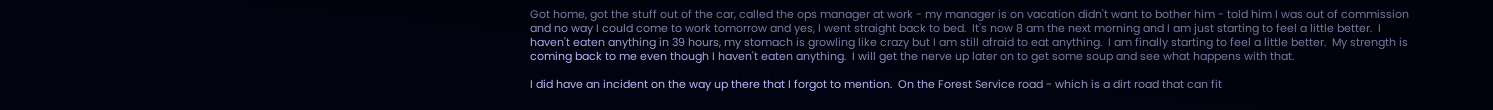Got home, got the stuff out of the car, called the ops manager at work - my manager is on vacation didn't want to bother him - told him I was out of commission and no way I could come to work tomorrow and yes, I went straight back to bed.  It's now 8 am the next morning and I am just starting to feel a little better.  I haven't eaten anything in 39 hours, my stomach is growling like crazy but I am still afraid to eat anything.  I am finally starting to feel a little better.  My strength is coming back to me even though I haven't eaten anything.  I will get the nerve up later on to get some soup and see what happens with that.

I did have an incident on the way up there that I forgot to mention.  On the Forest Service road - which is a dirt road that can fit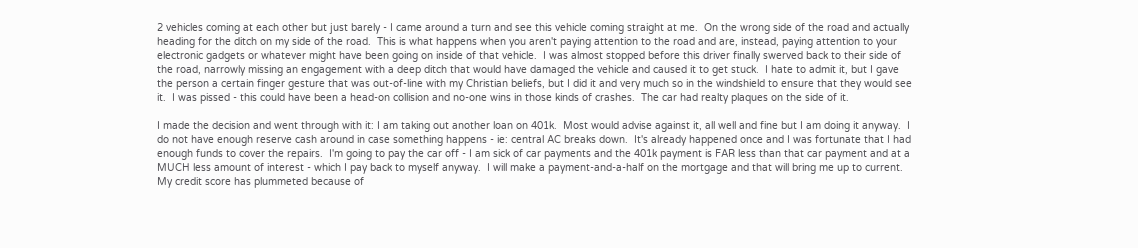2 vehicles coming at each other but just barely - I came around a turn and see this vehicle coming straight at me.  On the wrong side of the road and actually heading for the ditch on my side of the road.  This is what happens when you aren't paying attention to the road and are, instead, paying attention to your electronic gadgets or whatever might have been going on inside of that vehicle.  I was almost stopped before this driver finally swerved back to their side of the road, narrowly missing an engagement with a deep ditch that would have damaged the vehicle and caused it to get stuck.  I hate to admit it, but I gave the person a certain finger gesture that was out-of-line with my Christian beliefs, but I did it and very much so in the windshield to ensure that they would see it.  I was pissed - this could have been a head-on collision and no-one wins in those kinds of crashes.  The car had realty plaques on the side of it.

I made the decision and went through with it: I am taking out another loan on 401k.  Most would advise against it, all well and fine but I am doing it anyway.  I do not have enough reserve cash around in case something happens - ie: central AC breaks down.  It's already happened once and I was fortunate that I had enough funds to cover the repairs.  I'm going to pay the car off - I am sick of car payments and the 401k payment is FAR less than that car payment and at a MUCH less amount of interest - which I pay back to myself anyway.  I will make a payment-and-a-half on the mortgage and that will bring me up to current.  My credit score has plummeted because of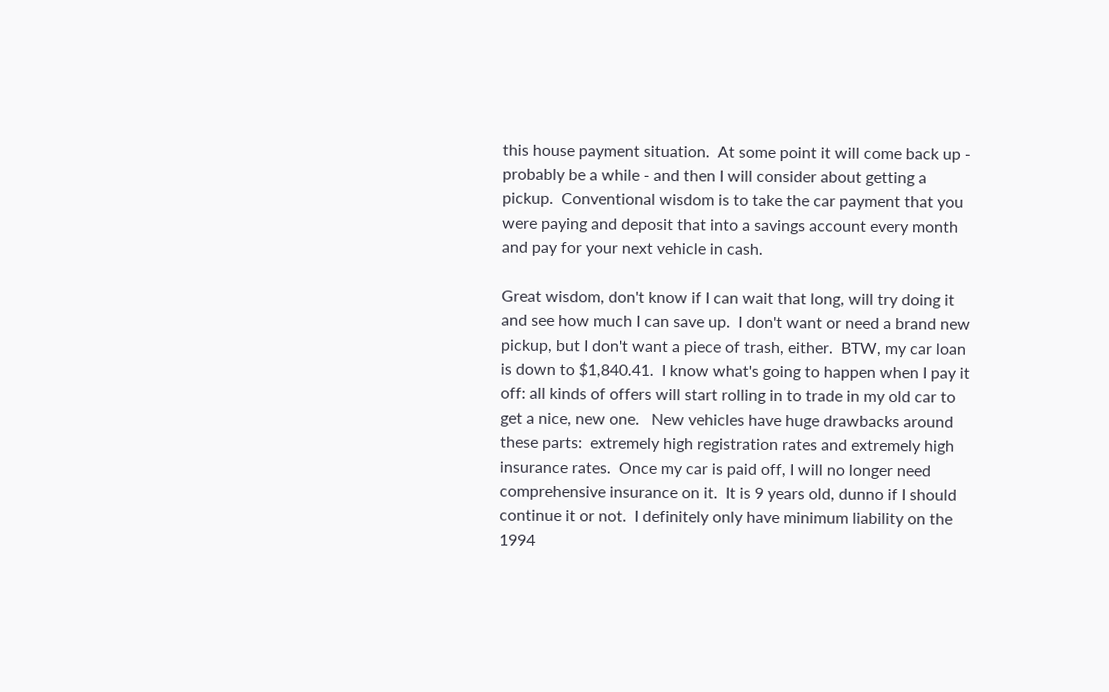this house payment situation.  At some point it will come back up - probably be a while - and then I will consider about getting a pickup.  Conventional wisdom is to take the car payment that you were paying and deposit that into a savings account every month and pay for your next vehicle in cash.

Great wisdom, don't know if I can wait that long, will try doing it and see how much I can save up.  I don't want or need a brand new pickup, but I don't want a piece of trash, either.  BTW, my car loan is down to $1,840.41.  I know what's going to happen when I pay it off: all kinds of offers will start rolling in to trade in my old car to get a nice, new one.   New vehicles have huge drawbacks around these parts:  extremely high registration rates and extremely high insurance rates.  Once my car is paid off, I will no longer need comprehensive insurance on it.  It is 9 years old, dunno if I should continue it or not.  I definitely only have minimum liability on the 1994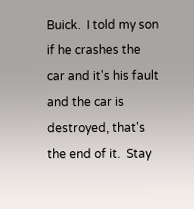Buick.  I told my son if he crashes the car and it's his fault and the car is destroyed, that's the end of it.  Stay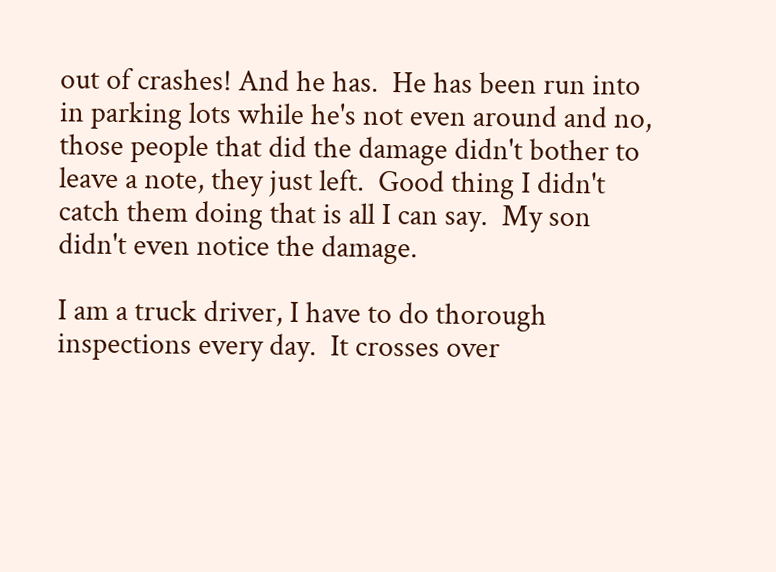out of crashes! And he has.  He has been run into in parking lots while he's not even around and no, those people that did the damage didn't bother to leave a note, they just left.  Good thing I didn't catch them doing that is all I can say.  My son didn't even notice the damage.

I am a truck driver, I have to do thorough inspections every day.  It crosses over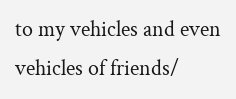to my vehicles and even vehicles of friends/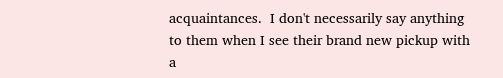acquaintances.  I don't necessarily say anything to them when I see their brand new pickup with a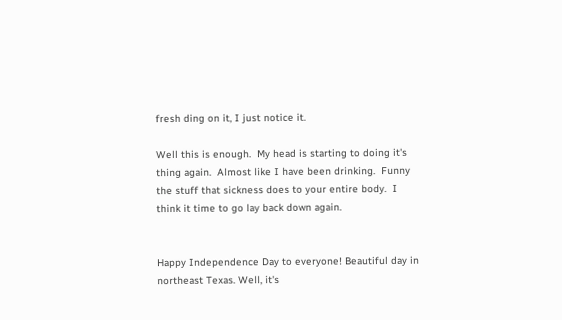fresh ding on it, I just notice it.

Well this is enough.  My head is starting to doing it's thing again.  Almost like I have been drinking.  Funny the stuff that sickness does to your entire body.  I think it time to go lay back down again.


Happy Independence Day to everyone! Beautiful day in northeast Texas. Well, it's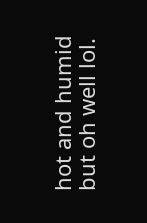hot and humid but oh well lol.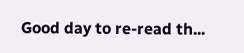Good day to re-read th...